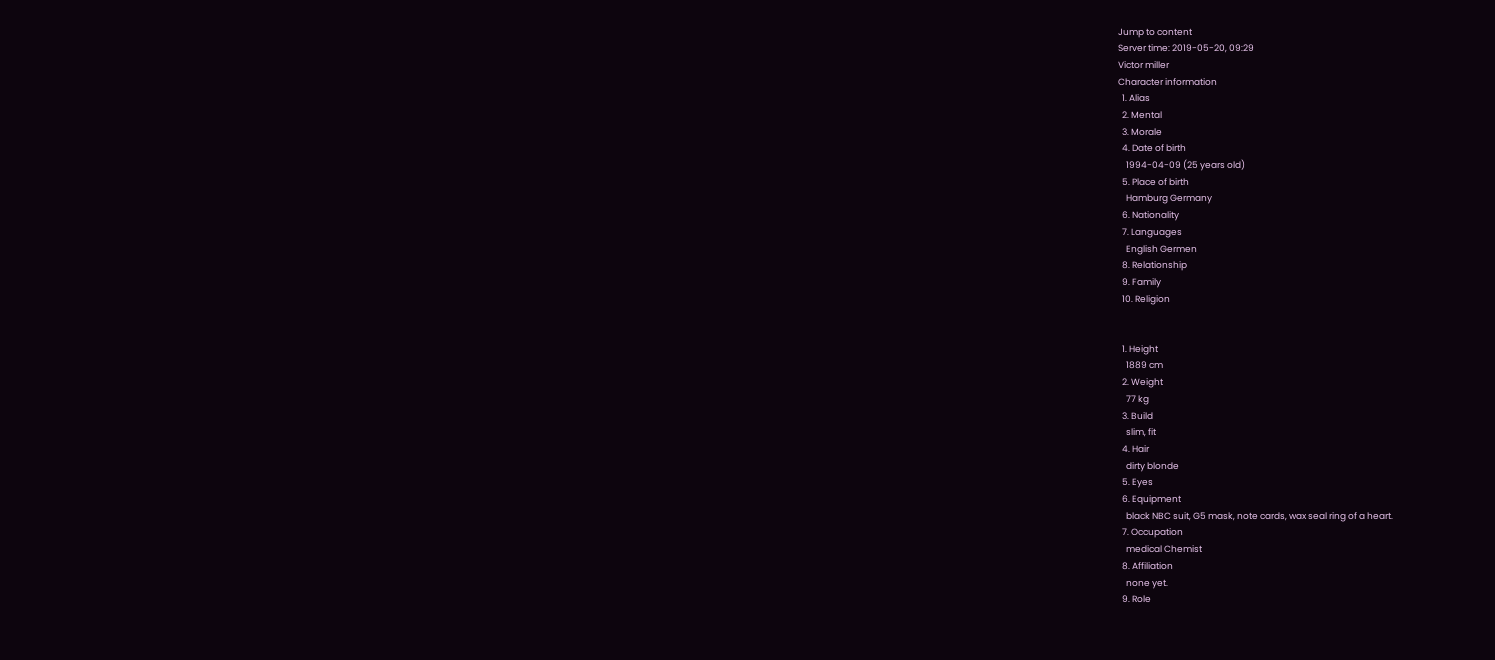Jump to content
Server time: 2019-05-20, 09:29
Victor miller
Character information
  1. Alias
  2. Mental
  3. Morale
  4. Date of birth
    1994-04-09 (25 years old)
  5. Place of birth
    Hamburg Germany
  6. Nationality
  7. Languages
    English Germen
  8. Relationship
  9. Family
  10. Religion


  1. Height
    1889 cm
  2. Weight
    77 kg
  3. Build
    slim, fit
  4. Hair
    dirty blonde
  5. Eyes
  6. Equipment
    black NBC suit, G5 mask, note cards, wax seal ring of a heart.
  7. Occupation
    medical Chemist
  8. Affiliation
    none yet.
  9. Role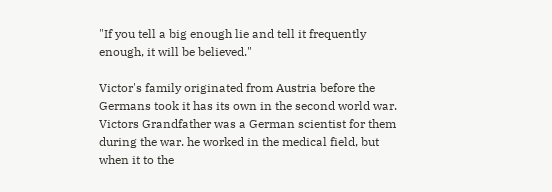"If you tell a big enough lie and tell it frequently enough, it will be believed."

Victor's family originated from Austria before the Germans took it has its own in the second world war. Victors Grandfather was a German scientist for them during the war. he worked in the medical field, but when it to the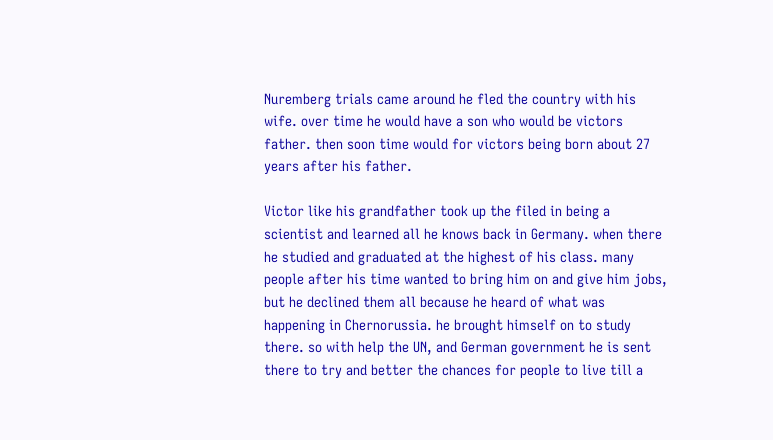Nuremberg trials came around he fled the country with his wife. over time he would have a son who would be victors father. then soon time would for victors being born about 27 years after his father.

Victor like his grandfather took up the filed in being a scientist and learned all he knows back in Germany. when there he studied and graduated at the highest of his class. many people after his time wanted to bring him on and give him jobs, but he declined them all because he heard of what was happening in Chernorussia. he brought himself on to study there. so with help the UN, and German government he is sent there to try and better the chances for people to live till a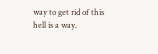way to get rid of this hell is a way.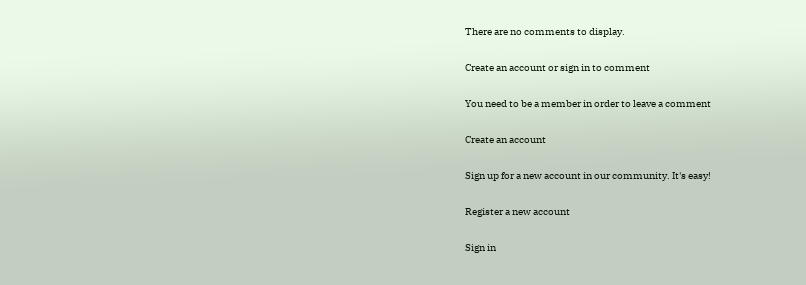There are no comments to display.

Create an account or sign in to comment

You need to be a member in order to leave a comment

Create an account

Sign up for a new account in our community. It's easy!

Register a new account

Sign in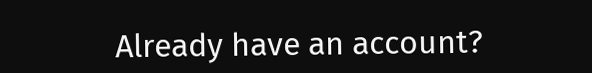Already have an account?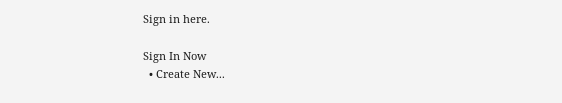Sign in here.

Sign In Now
  • Create New...